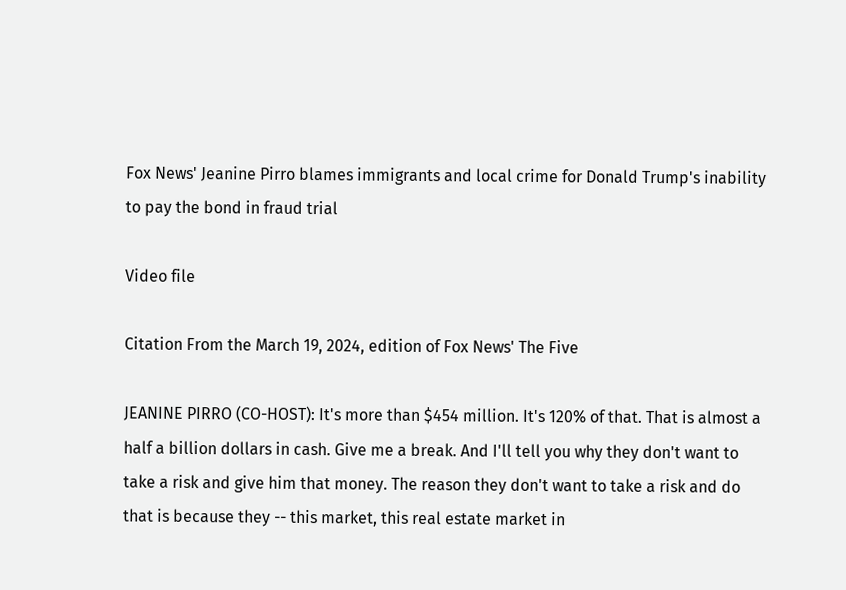Fox News' Jeanine Pirro blames immigrants and local crime for Donald Trump's inability to pay the bond in fraud trial

Video file

Citation From the March 19, 2024, edition of Fox News' The Five

JEANINE PIRRO (CO-HOST): It's more than $454 million. It's 120% of that. That is almost a half a billion dollars in cash. Give me a break. And I'll tell you why they don't want to take a risk and give him that money. The reason they don't want to take a risk and do that is because they -- this market, this real estate market in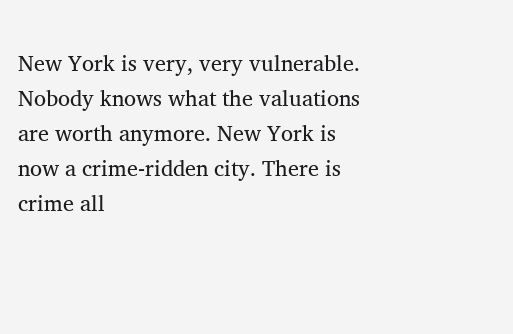New York is very, very vulnerable. Nobody knows what the valuations are worth anymore. New York is now a crime-ridden city. There is crime all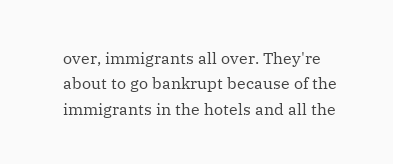over, immigrants all over. They're about to go bankrupt because of the immigrants in the hotels and all the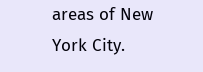areas of New York City.